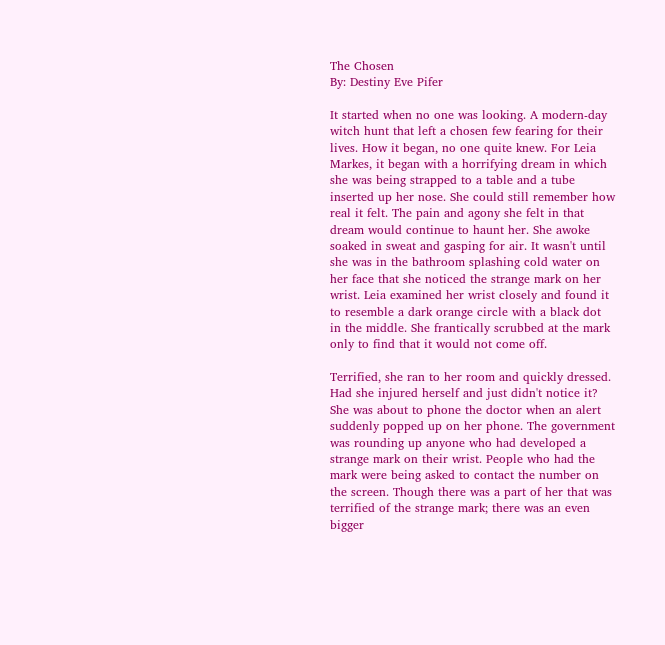The Chosen
By: Destiny Eve Pifer

It started when no one was looking. A modern-day witch hunt that left a chosen few fearing for their lives. How it began, no one quite knew. For Leia Markes, it began with a horrifying dream in which she was being strapped to a table and a tube inserted up her nose. She could still remember how real it felt. The pain and agony she felt in that dream would continue to haunt her. She awoke soaked in sweat and gasping for air. It wasn't until she was in the bathroom splashing cold water on her face that she noticed the strange mark on her wrist. Leia examined her wrist closely and found it to resemble a dark orange circle with a black dot in the middle. She frantically scrubbed at the mark only to find that it would not come off.

Terrified, she ran to her room and quickly dressed. Had she injured herself and just didn't notice it? She was about to phone the doctor when an alert suddenly popped up on her phone. The government was rounding up anyone who had developed a strange mark on their wrist. People who had the mark were being asked to contact the number on the screen. Though there was a part of her that was terrified of the strange mark; there was an even bigger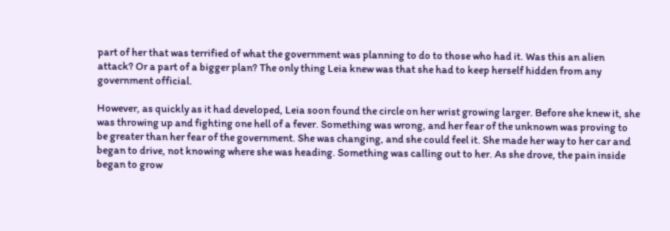part of her that was terrified of what the government was planning to do to those who had it. Was this an alien attack? Or a part of a bigger plan? The only thing Leia knew was that she had to keep herself hidden from any government official.

However, as quickly as it had developed, Leia soon found the circle on her wrist growing larger. Before she knew it, she was throwing up and fighting one hell of a fever. Something was wrong, and her fear of the unknown was proving to be greater than her fear of the government. She was changing, and she could feel it. She made her way to her car and began to drive, not knowing where she was heading. Something was calling out to her. As she drove, the pain inside began to grow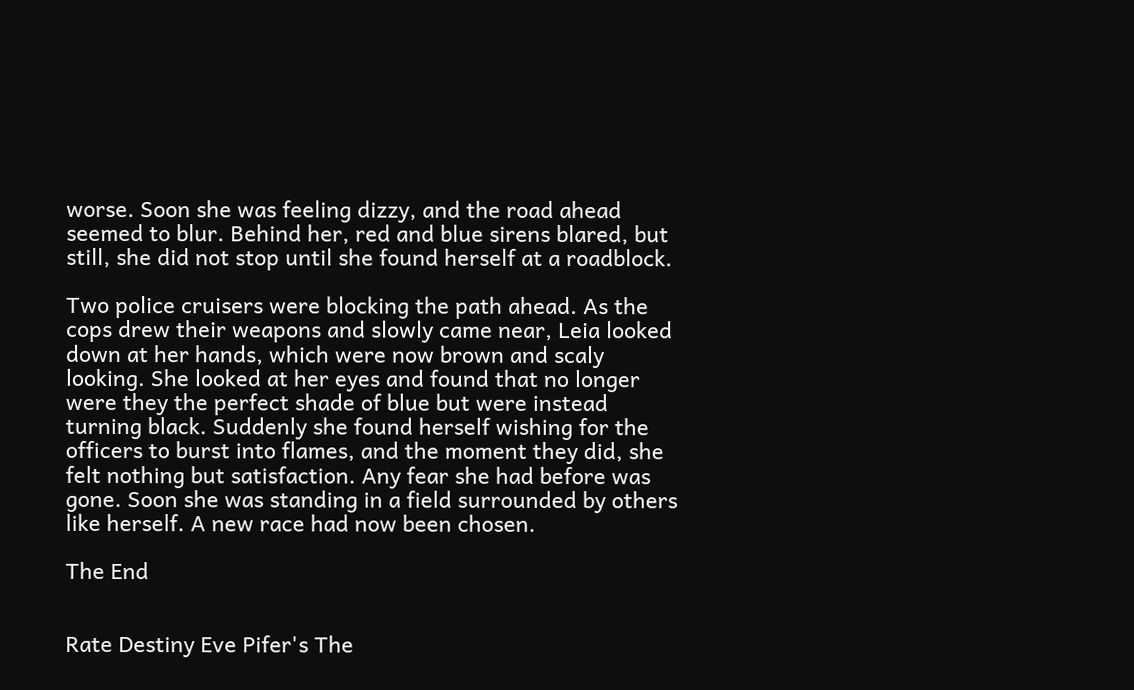worse. Soon she was feeling dizzy, and the road ahead seemed to blur. Behind her, red and blue sirens blared, but still, she did not stop until she found herself at a roadblock.

Two police cruisers were blocking the path ahead. As the cops drew their weapons and slowly came near, Leia looked down at her hands, which were now brown and scaly looking. She looked at her eyes and found that no longer were they the perfect shade of blue but were instead turning black. Suddenly she found herself wishing for the officers to burst into flames, and the moment they did, she felt nothing but satisfaction. Any fear she had before was gone. Soon she was standing in a field surrounded by others like herself. A new race had now been chosen.

The End


Rate Destiny Eve Pifer's The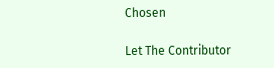Chosen

Let The Contributor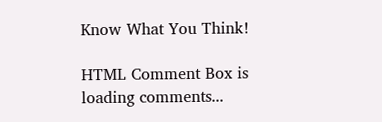Know What You Think!

HTML Comment Box is loading comments...